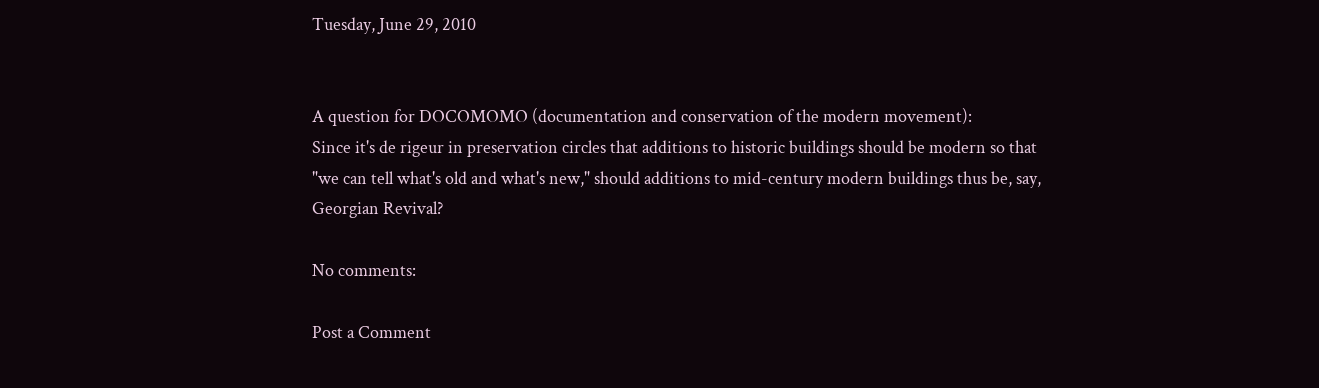Tuesday, June 29, 2010


A question for DOCOMOMO (documentation and conservation of the modern movement):
Since it's de rigeur in preservation circles that additions to historic buildings should be modern so that "we can tell what's old and what's new," should additions to mid-century modern buildings thus be, say, Georgian Revival?

No comments:

Post a Comment